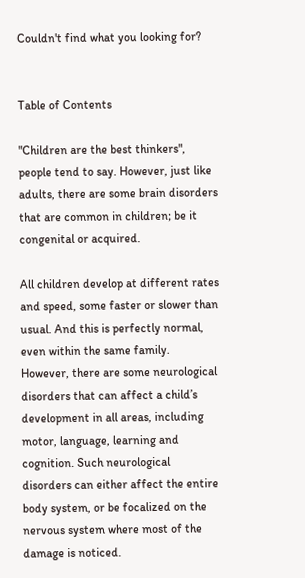Couldn't find what you looking for?


Table of Contents

"Children are the best thinkers", people tend to say. However, just like adults, there are some brain disorders that are common in children; be it congenital or acquired.

All children develop at different rates and speed, some faster or slower than usual. And this is perfectly normal, even within the same family. However, there are some neurological disorders that can affect a child’s development in all areas, including motor, language, learning and cognition. Such neurological disorders can either affect the entire body system, or be focalized on the nervous system where most of the damage is noticed.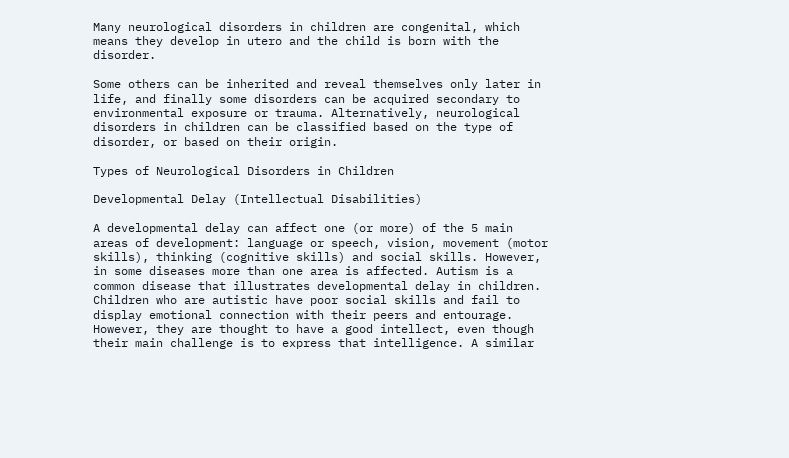Many neurological disorders in children are congenital, which means they develop in utero and the child is born with the disorder.

Some others can be inherited and reveal themselves only later in life, and finally some disorders can be acquired secondary to environmental exposure or trauma. Alternatively, neurological disorders in children can be classified based on the type of disorder, or based on their origin.

Types of Neurological Disorders in Children

Developmental Delay (Intellectual Disabilities)

A developmental delay can affect one (or more) of the 5 main areas of development: language or speech, vision, movement (motor skills), thinking (cognitive skills) and social skills. However, in some diseases more than one area is affected. Autism is a common disease that illustrates developmental delay in children. Children who are autistic have poor social skills and fail to display emotional connection with their peers and entourage.  However, they are thought to have a good intellect, even though their main challenge is to express that intelligence. A similar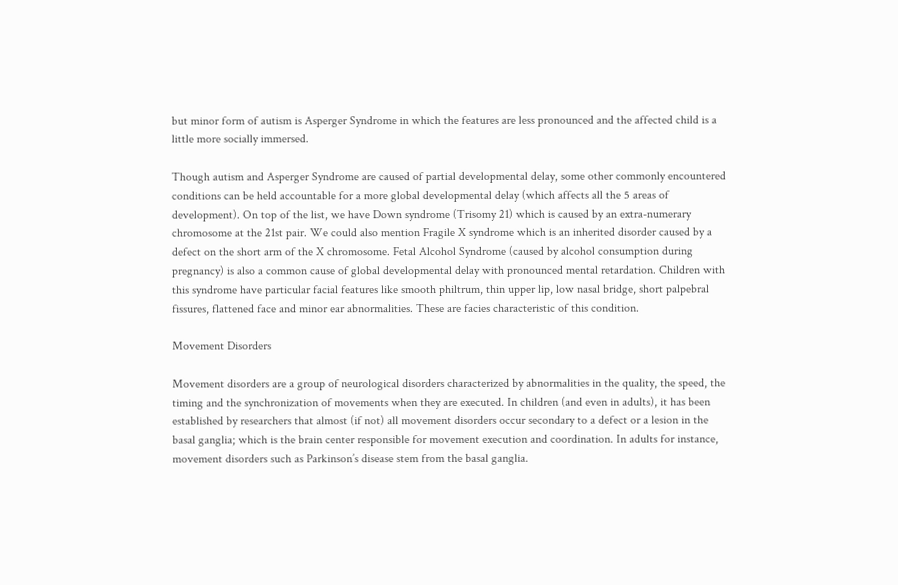but minor form of autism is Asperger Syndrome in which the features are less pronounced and the affected child is a little more socially immersed.

Though autism and Asperger Syndrome are caused of partial developmental delay, some other commonly encountered conditions can be held accountable for a more global developmental delay (which affects all the 5 areas of development). On top of the list, we have Down syndrome (Trisomy 21) which is caused by an extra-numerary chromosome at the 21st pair. We could also mention Fragile X syndrome which is an inherited disorder caused by a defect on the short arm of the X chromosome. Fetal Alcohol Syndrome (caused by alcohol consumption during pregnancy) is also a common cause of global developmental delay with pronounced mental retardation. Children with this syndrome have particular facial features like smooth philtrum, thin upper lip, low nasal bridge, short palpebral fissures, flattened face and minor ear abnormalities. These are facies characteristic of this condition.

Movement Disorders

Movement disorders are a group of neurological disorders characterized by abnormalities in the quality, the speed, the timing and the synchronization of movements when they are executed. In children (and even in adults), it has been established by researchers that almost (if not) all movement disorders occur secondary to a defect or a lesion in the basal ganglia; which is the brain center responsible for movement execution and coordination. In adults for instance, movement disorders such as Parkinson’s disease stem from the basal ganglia.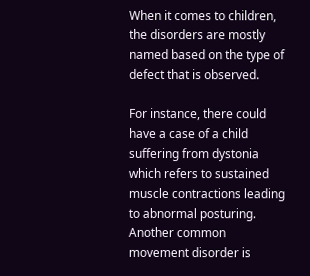When it comes to children, the disorders are mostly named based on the type of defect that is observed.

For instance, there could have a case of a child suffering from dystonia which refers to sustained muscle contractions leading to abnormal posturing. Another common movement disorder is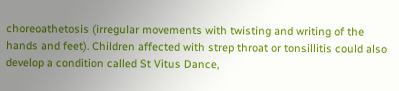choreoathetosis (irregular movements with twisting and writing of the hands and feet). Children affected with strep throat or tonsillitis could also develop a condition called St Vitus Dance,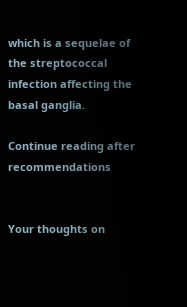which is a sequelae of the streptococcal infection affecting the basal ganglia.

Continue reading after recommendations


Your thoughts on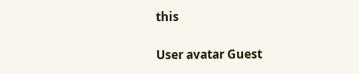this

User avatar Guest